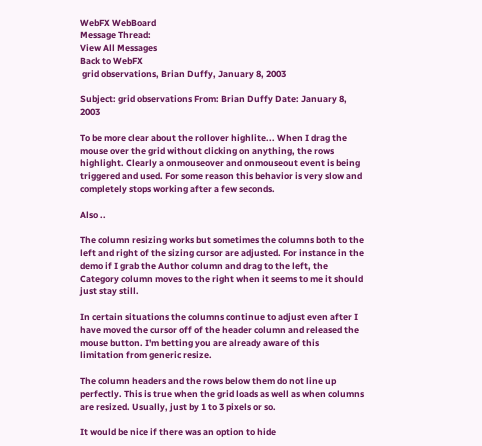WebFX WebBoard
Message Thread:
View All Messages
Back to WebFX
 grid observations, Brian Duffy, January 8, 2003

Subject: grid observations From: Brian Duffy Date: January 8, 2003

To be more clear about the rollover highlite... When I drag the mouse over the grid without clicking on anything, the rows highlight. Clearly a onmouseover and onmouseout event is being triggered and used. For some reason this behavior is very slow and completely stops working after a few seconds.

Also ..

The column resizing works but sometimes the columns both to the left and right of the sizing cursor are adjusted. For instance in the demo if I grab the Author column and drag to the left, the Category column moves to the right when it seems to me it should just stay still.

In certain situations the columns continue to adjust even after I have moved the cursor off of the header column and released the mouse button. I'm betting you are already aware of this limitation from generic resize.

The column headers and the rows below them do not line up perfectly. This is true when the grid loads as well as when columns are resized. Usually, just by 1 to 3 pixels or so.

It would be nice if there was an option to hide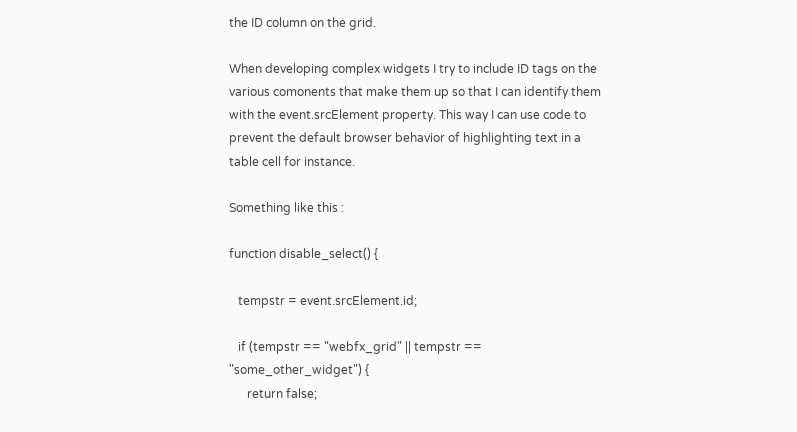the ID column on the grid.

When developing complex widgets I try to include ID tags on the various comonents that make them up so that I can identify them with the event.srcElement property. This way I can use code to prevent the default browser behavior of highlighting text in a table cell for instance.

Something like this :

function disable_select() {

   tempstr = event.srcElement.id;

   if (tempstr == "webfx_grid" || tempstr == "some_other_widget") {
      return false;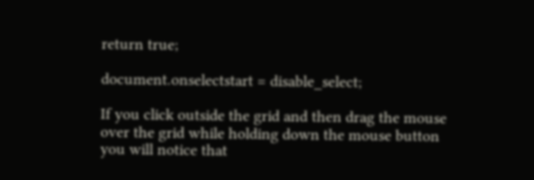return true;

document.onselectstart = disable_select;

If you click outside the grid and then drag the mouse over the grid while holding down the mouse button you will notice that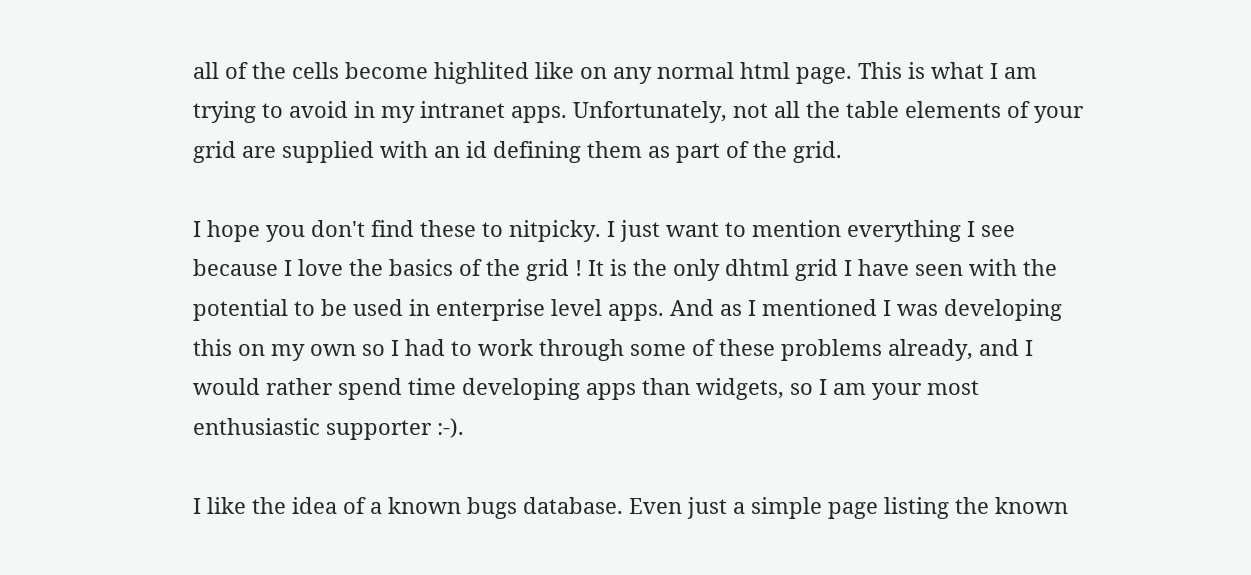all of the cells become highlited like on any normal html page. This is what I am trying to avoid in my intranet apps. Unfortunately, not all the table elements of your grid are supplied with an id defining them as part of the grid.

I hope you don't find these to nitpicky. I just want to mention everything I see because I love the basics of the grid ! It is the only dhtml grid I have seen with the potential to be used in enterprise level apps. And as I mentioned I was developing this on my own so I had to work through some of these problems already, and I would rather spend time developing apps than widgets, so I am your most enthusiastic supporter :-).

I like the idea of a known bugs database. Even just a simple page listing the known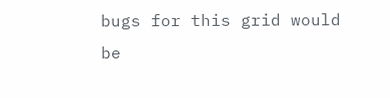bugs for this grid would be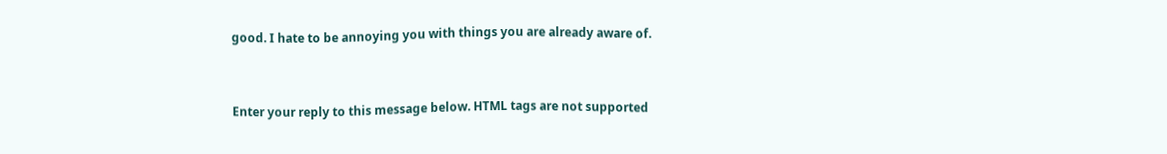good. I hate to be annoying you with things you are already aware of.



Enter your reply to this message below. HTML tags are not supported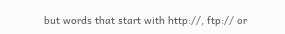but words that start with http://, ftp:// or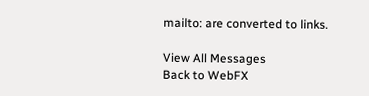mailto: are converted to links.

View All Messages
Back to WebFX